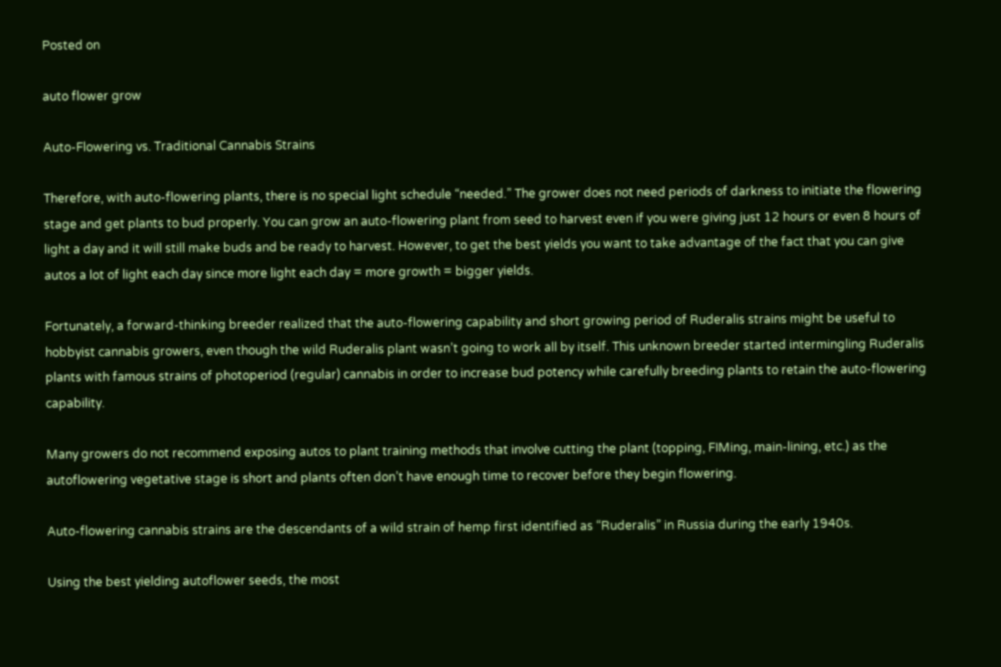Posted on

auto flower grow

Auto-Flowering vs. Traditional Cannabis Strains

Therefore, with auto-flowering plants, there is no special light schedule “needed.” The grower does not need periods of darkness to initiate the flowering stage and get plants to bud properly. You can grow an auto-flowering plant from seed to harvest even if you were giving just 12 hours or even 8 hours of light a day and it will still make buds and be ready to harvest. However, to get the best yields you want to take advantage of the fact that you can give autos a lot of light each day since more light each day = more growth = bigger yields.

Fortunately, a forward-thinking breeder realized that the auto-flowering capability and short growing period of Ruderalis strains might be useful to hobbyist cannabis growers, even though the wild Ruderalis plant wasn’t going to work all by itself. This unknown breeder started intermingling Ruderalis plants with famous strains of photoperiod (regular) cannabis in order to increase bud potency while carefully breeding plants to retain the auto-flowering capability.

Many growers do not recommend exposing autos to plant training methods that involve cutting the plant (topping, FIMing, main-lining, etc.) as the autoflowering vegetative stage is short and plants often don’t have enough time to recover before they begin flowering.

Auto-flowering cannabis strains are the descendants of a wild strain of hemp first identified as “Ruderalis” in Russia during the early 1940s.

Using the best yielding autoflower seeds, the most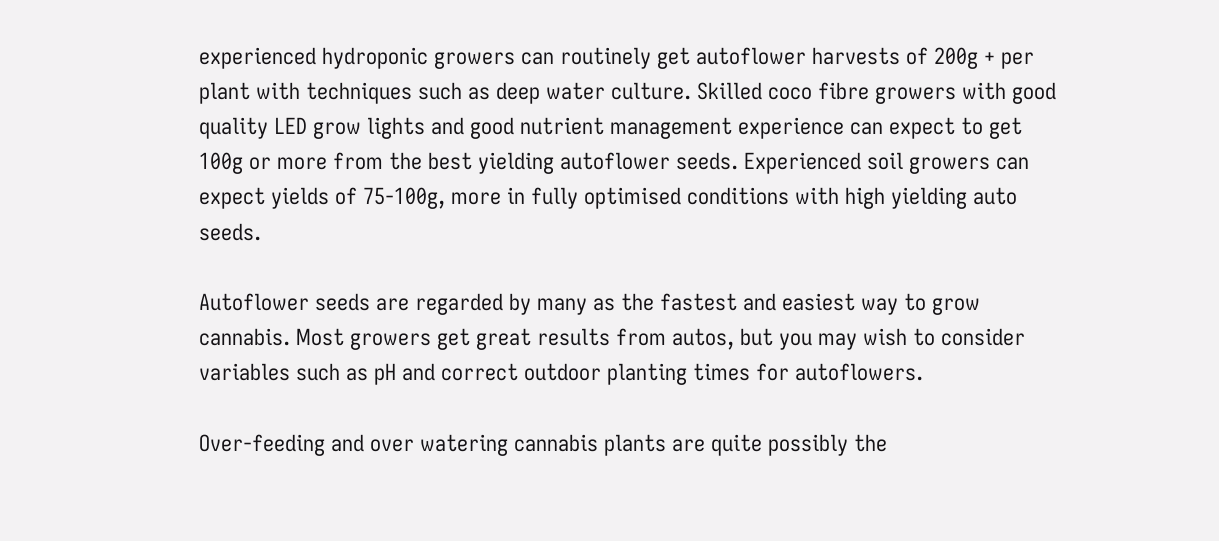experienced hydroponic growers can routinely get autoflower harvests of 200g + per plant with techniques such as deep water culture. Skilled coco fibre growers with good quality LED grow lights and good nutrient management experience can expect to get 100g or more from the best yielding autoflower seeds. Experienced soil growers can expect yields of 75-100g, more in fully optimised conditions with high yielding auto seeds.

Autoflower seeds are regarded by many as the fastest and easiest way to grow cannabis. Most growers get great results from autos, but you may wish to consider variables such as pH and correct outdoor planting times for autoflowers.

Over-feeding and over watering cannabis plants are quite possibly the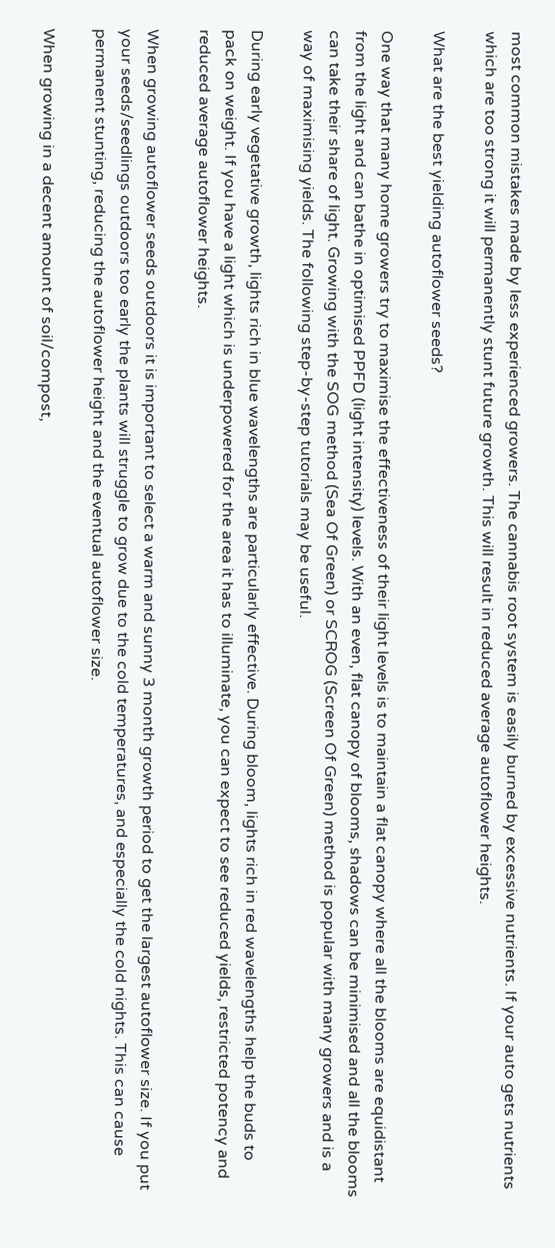most common mistakes made by less experienced growers. The cannabis root system is easily burned by excessive nutrients. If your auto gets nutrients which are too strong it will permanently stunt future growth. This will result in reduced average autoflower heights.

What are the best yielding autoflower seeds?

One way that many home growers try to maximise the effectiveness of their light levels is to maintain a flat canopy where all the blooms are equidistant from the light and can bathe in optimised PPFD (light intensity) levels. With an even, flat canopy of blooms, shadows can be minimised and all the blooms can take their share of light. Growing with the SOG method (Sea Of Green) or SCROG (Screen Of Green) method is popular with many growers and is a way of maximising yields. The following step-by-step tutorials may be useful.

During early vegetative growth, lights rich in blue wavelengths are particularly effective. During bloom, lights rich in red wavelengths help the buds to pack on weight. If you have a light which is underpowered for the area it has to illuminate, you can expect to see reduced yields, restricted potency and reduced average autoflower heights.

When growing autoflower seeds outdoors it is important to select a warm and sunny 3 month growth period to get the largest autoflower size. If you put your seeds/seedlings outdoors too early the plants will struggle to grow due to the cold temperatures, and especially the cold nights. This can cause permanent stunting, reducing the autoflower height and the eventual autoflower size.

When growing in a decent amount of soil/compost,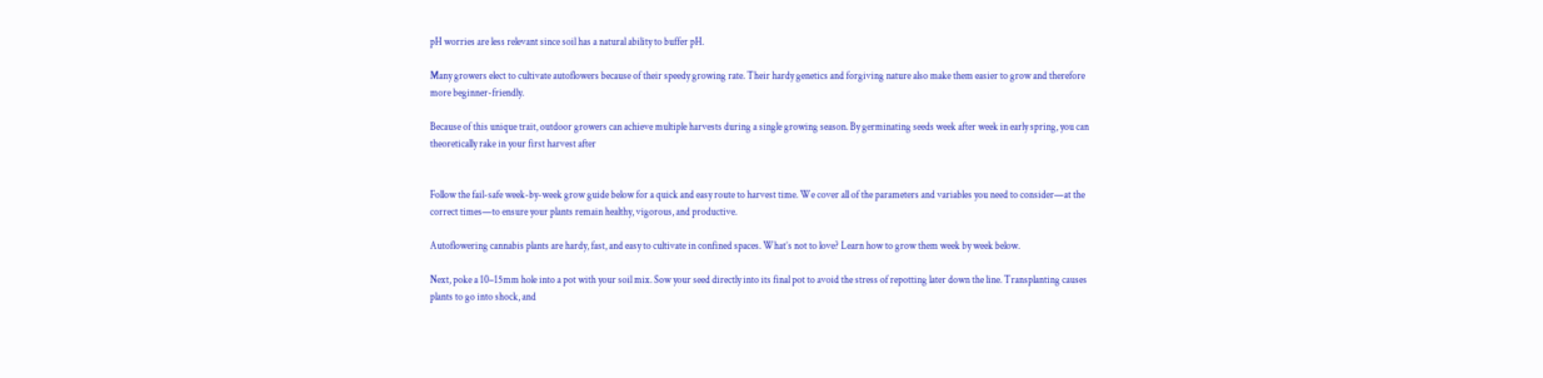pH worries are less relevant since soil has a natural ability to buffer pH.

Many growers elect to cultivate autoflowers because of their speedy growing rate. Their hardy genetics and forgiving nature also make them easier to grow and therefore more beginner-friendly.

Because of this unique trait, outdoor growers can achieve multiple harvests during a single growing season. By germinating seeds week after week in early spring, you can theoretically rake in your first harvest after


Follow the fail-safe week-by-week grow guide below for a quick and easy route to harvest time. We cover all of the parameters and variables you need to consider—at the correct times—to ensure your plants remain healthy, vigorous, and productive.

Autoflowering cannabis plants are hardy, fast, and easy to cultivate in confined spaces. What’s not to love? Learn how to grow them week by week below.

Next, poke a 10–15mm hole into a pot with your soil mix. Sow your seed directly into its final pot to avoid the stress of repotting later down the line. Transplanting causes plants to go into shock, and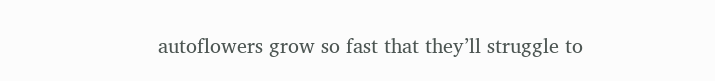autoflowers grow so fast that they’ll struggle to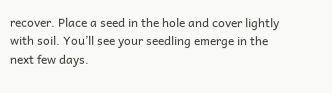recover. Place a seed in the hole and cover lightly with soil. You’ll see your seedling emerge in the next few days.